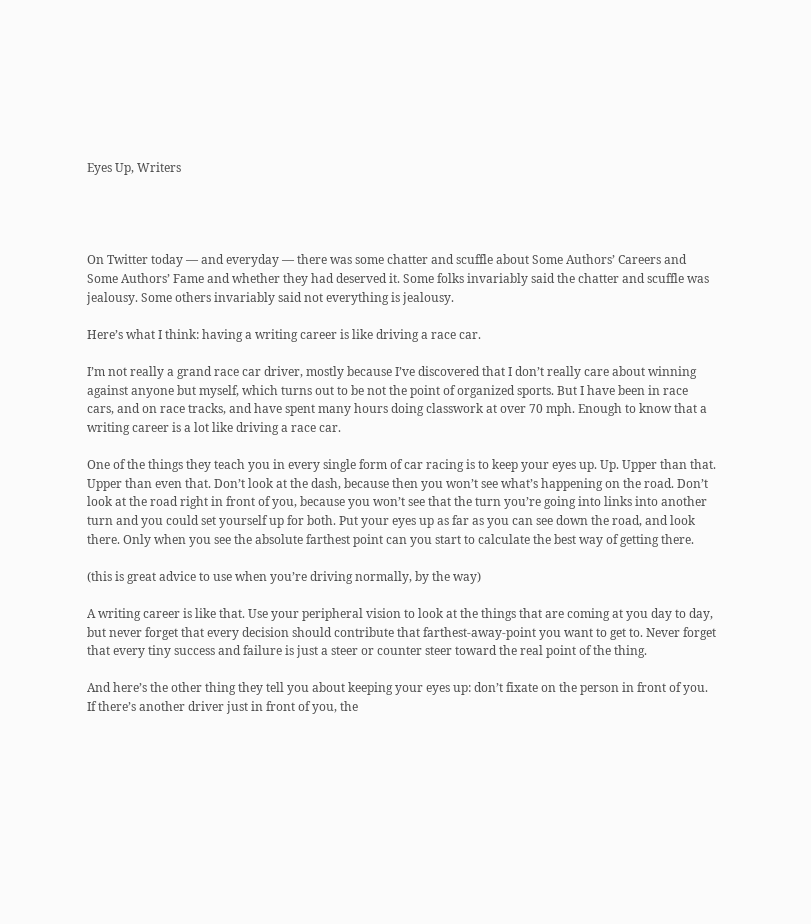Eyes Up, Writers




On Twitter today — and everyday — there was some chatter and scuffle about Some Authors’ Careers and Some Authors’ Fame and whether they had deserved it. Some folks invariably said the chatter and scuffle was jealousy. Some others invariably said not everything is jealousy.

Here’s what I think: having a writing career is like driving a race car.

I’m not really a grand race car driver, mostly because I’ve discovered that I don’t really care about winning against anyone but myself, which turns out to be not the point of organized sports. But I have been in race cars, and on race tracks, and have spent many hours doing classwork at over 70 mph. Enough to know that a writing career is a lot like driving a race car.

One of the things they teach you in every single form of car racing is to keep your eyes up. Up. Upper than that. Upper than even that. Don’t look at the dash, because then you won’t see what’s happening on the road. Don’t look at the road right in front of you, because you won’t see that the turn you’re going into links into another turn and you could set yourself up for both. Put your eyes up as far as you can see down the road, and look there. Only when you see the absolute farthest point can you start to calculate the best way of getting there.

(this is great advice to use when you’re driving normally, by the way)

A writing career is like that. Use your peripheral vision to look at the things that are coming at you day to day, but never forget that every decision should contribute that farthest-away-point you want to get to. Never forget that every tiny success and failure is just a steer or counter steer toward the real point of the thing.

And here’s the other thing they tell you about keeping your eyes up: don’t fixate on the person in front of you. If there’s another driver just in front of you, the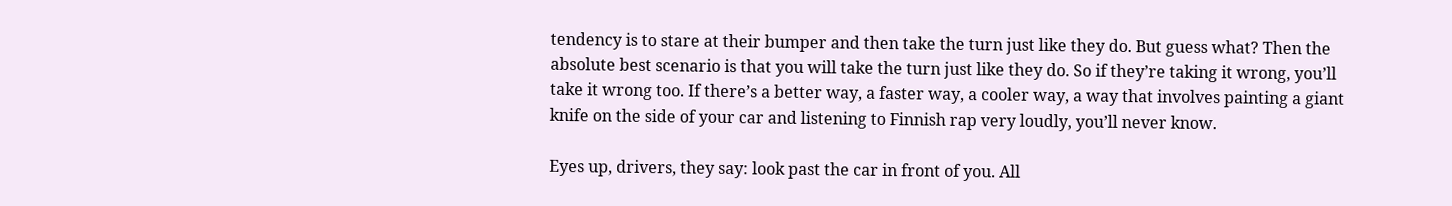tendency is to stare at their bumper and then take the turn just like they do. But guess what? Then the absolute best scenario is that you will take the turn just like they do. So if they’re taking it wrong, you’ll take it wrong too. If there’s a better way, a faster way, a cooler way, a way that involves painting a giant knife on the side of your car and listening to Finnish rap very loudly, you’ll never know.

Eyes up, drivers, they say: look past the car in front of you. All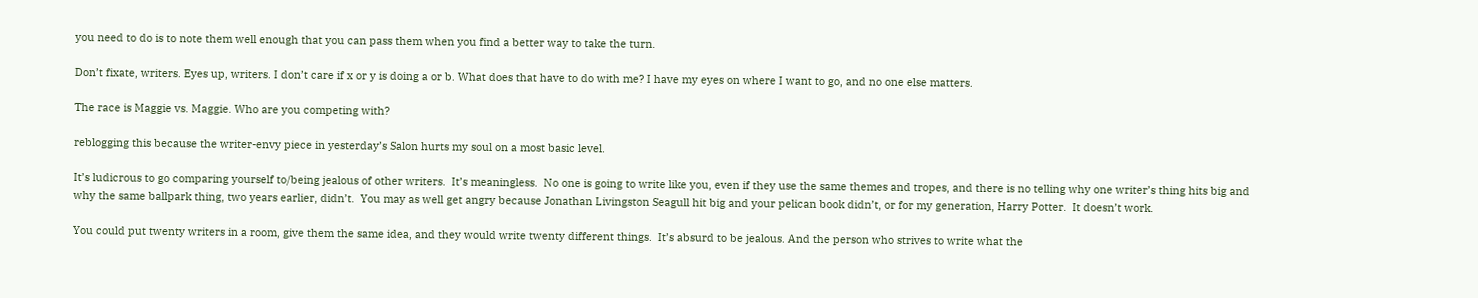you need to do is to note them well enough that you can pass them when you find a better way to take the turn.

Don’t fixate, writers. Eyes up, writers. I don’t care if x or y is doing a or b. What does that have to do with me? I have my eyes on where I want to go, and no one else matters.

The race is Maggie vs. Maggie. Who are you competing with?

reblogging this because the writer-envy piece in yesterday’s Salon hurts my soul on a most basic level.

It’s ludicrous to go comparing yourself to/being jealous of other writers.  It’s meaningless.  No one is going to write like you, even if they use the same themes and tropes, and there is no telling why one writer’s thing hits big and why the same ballpark thing, two years earlier, didn’t.  You may as well get angry because Jonathan Livingston Seagull hit big and your pelican book didn’t, or for my generation, Harry Potter.  It doesn’t work.

You could put twenty writers in a room, give them the same idea, and they would write twenty different things.  It’s absurd to be jealous. And the person who strives to write what the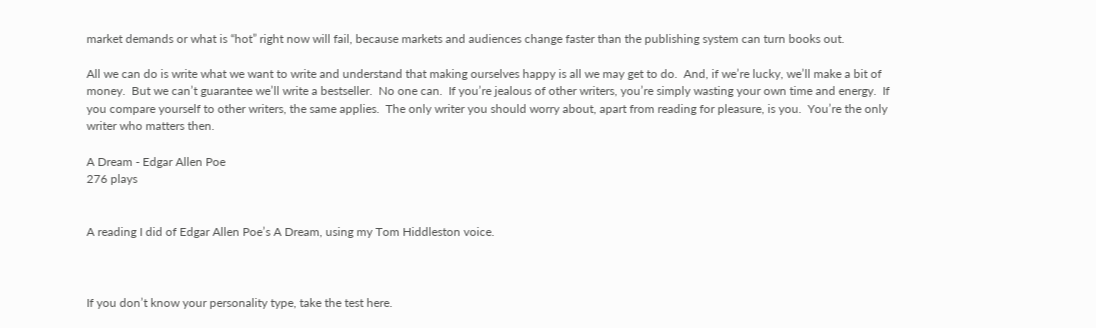market demands or what is “hot” right now will fail, because markets and audiences change faster than the publishing system can turn books out.

All we can do is write what we want to write and understand that making ourselves happy is all we may get to do.  And, if we’re lucky, we’ll make a bit of money.  But we can’t guarantee we’ll write a bestseller.  No one can.  If you’re jealous of other writers, you’re simply wasting your own time and energy.  If you compare yourself to other writers, the same applies.  The only writer you should worry about, apart from reading for pleasure, is you.  You’re the only writer who matters then.

A Dream - Edgar Allen Poe
276 plays


A reading I did of Edgar Allen Poe’s A Dream, using my Tom Hiddleston voice.



If you don’t know your personality type, take the test here.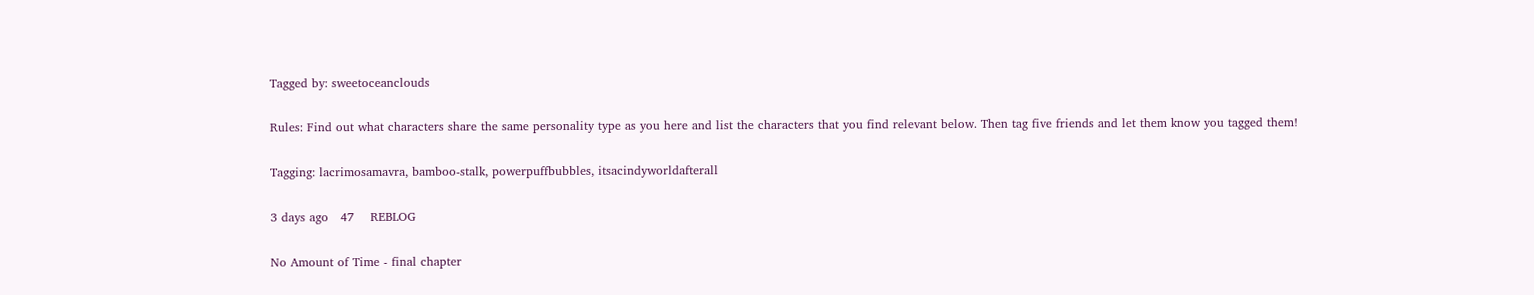Tagged by: sweetoceanclouds

Rules: Find out what characters share the same personality type as you here and list the characters that you find relevant below. Then tag five friends and let them know you tagged them!

Tagging: lacrimosamavra, bamboo-stalk, powerpuffbubbles, itsacindyworldafterall

3 days ago   47    REBLOG

No Amount of Time - final chapter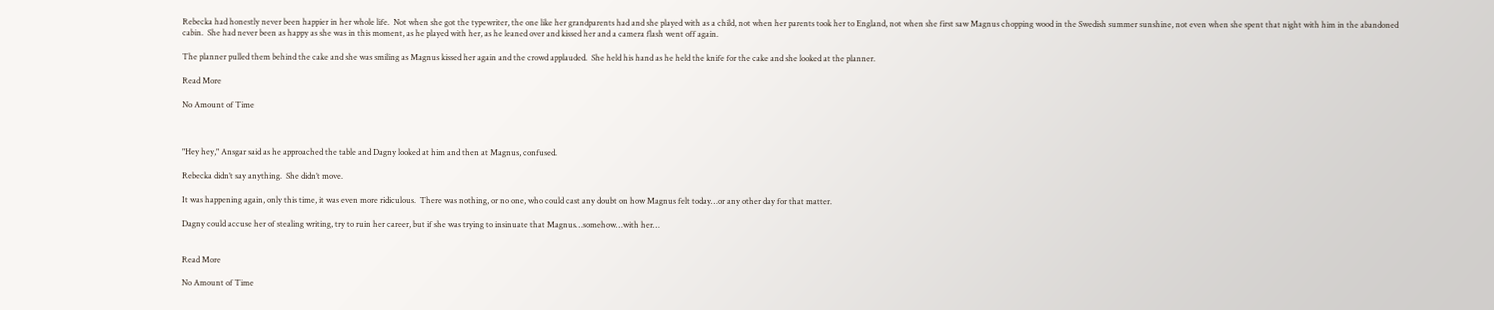Rebecka had honestly never been happier in her whole life.  Not when she got the typewriter, the one like her grandparents had and she played with as a child, not when her parents took her to England, not when she first saw Magnus chopping wood in the Swedish summer sunshine, not even when she spent that night with him in the abandoned cabin.  She had never been as happy as she was in this moment, as he played with her, as he leaned over and kissed her and a camera flash went off again.

The planner pulled them behind the cake and she was smiling as Magnus kissed her again and the crowd applauded.  She held his hand as he held the knife for the cake and she looked at the planner.

Read More

No Amount of Time



"Hey hey," Ansgar said as he approached the table and Dagny looked at him and then at Magnus, confused.

Rebecka didn’t say anything.  She didn’t move.

It was happening again, only this time, it was even more ridiculous.  There was nothing, or no one, who could cast any doubt on how Magnus felt today…or any other day for that matter.

Dagny could accuse her of stealing writing, try to ruin her career, but if she was trying to insinuate that Magnus…somehow…with her…


Read More

No Amount of Time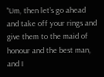“Um, then let’s go ahead and take off your rings and give them to the maid of honour and the best man, and I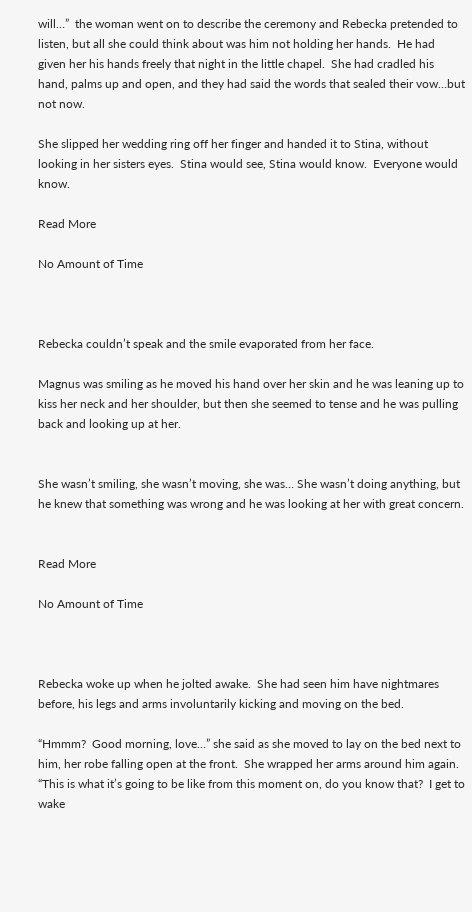will…”  the woman went on to describe the ceremony and Rebecka pretended to listen, but all she could think about was him not holding her hands.  He had given her his hands freely that night in the little chapel.  She had cradled his hand, palms up and open, and they had said the words that sealed their vow…but not now.

She slipped her wedding ring off her finger and handed it to Stina, without looking in her sisters eyes.  Stina would see, Stina would know.  Everyone would know.

Read More

No Amount of Time



Rebecka couldn’t speak and the smile evaporated from her face.

Magnus was smiling as he moved his hand over her skin and he was leaning up to kiss her neck and her shoulder, but then she seemed to tense and he was pulling back and looking up at her.


She wasn’t smiling, she wasn’t moving, she was… She wasn’t doing anything, but he knew that something was wrong and he was looking at her with great concern.


Read More

No Amount of Time



Rebecka woke up when he jolted awake.  She had seen him have nightmares before, his legs and arms involuntarily kicking and moving on the bed.

“Hmmm?  Good morning, love…” she said as she moved to lay on the bed next to him, her robe falling open at the front.  She wrapped her arms around him again.  “This is what it’s going to be like from this moment on, do you know that?  I get to wake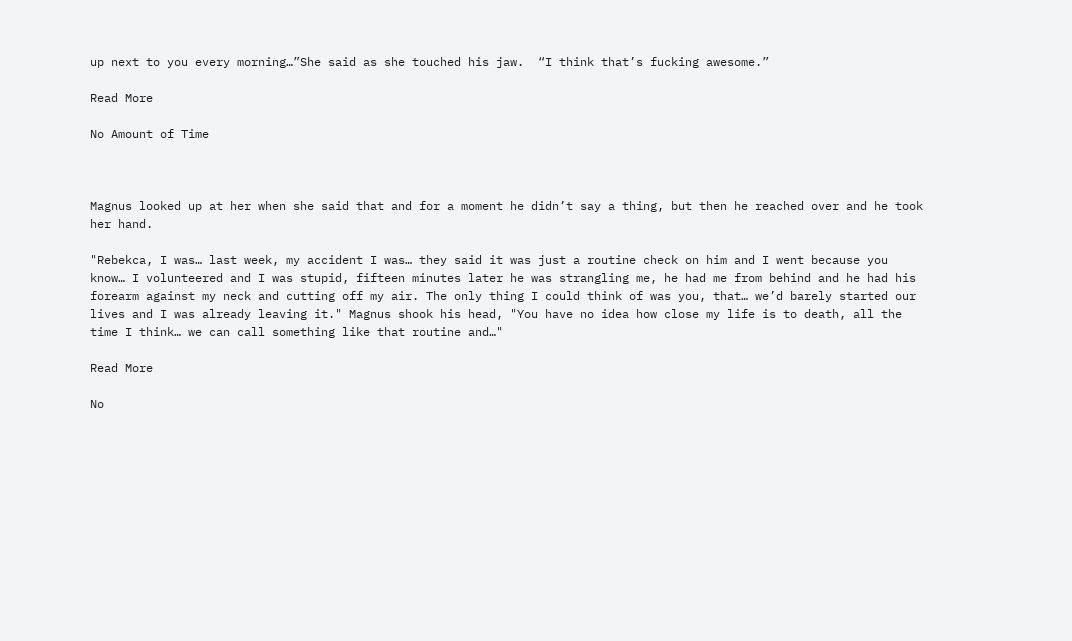up next to you every morning…”She said as she touched his jaw.  “I think that’s fucking awesome.”

Read More

No Amount of Time



Magnus looked up at her when she said that and for a moment he didn’t say a thing, but then he reached over and he took her hand.

"Rebekca, I was… last week, my accident I was… they said it was just a routine check on him and I went because you know… I volunteered and I was stupid, fifteen minutes later he was strangling me, he had me from behind and he had his forearm against my neck and cutting off my air. The only thing I could think of was you, that… we’d barely started our lives and I was already leaving it." Magnus shook his head, "You have no idea how close my life is to death, all the time I think… we can call something like that routine and…"

Read More

No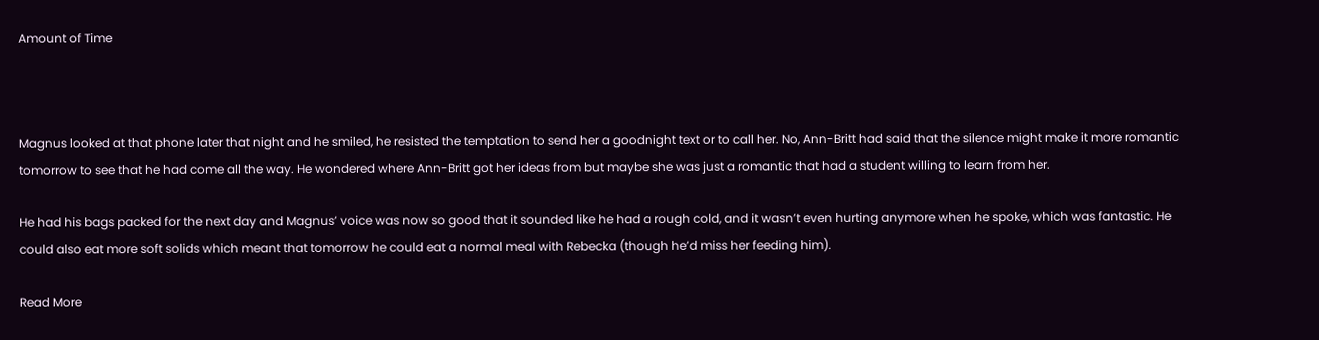Amount of Time



Magnus looked at that phone later that night and he smiled, he resisted the temptation to send her a goodnight text or to call her. No, Ann-Britt had said that the silence might make it more romantic tomorrow to see that he had come all the way. He wondered where Ann-Britt got her ideas from but maybe she was just a romantic that had a student willing to learn from her.

He had his bags packed for the next day and Magnus’ voice was now so good that it sounded like he had a rough cold, and it wasn’t even hurting anymore when he spoke, which was fantastic. He could also eat more soft solids which meant that tomorrow he could eat a normal meal with Rebecka (though he’d miss her feeding him).

Read More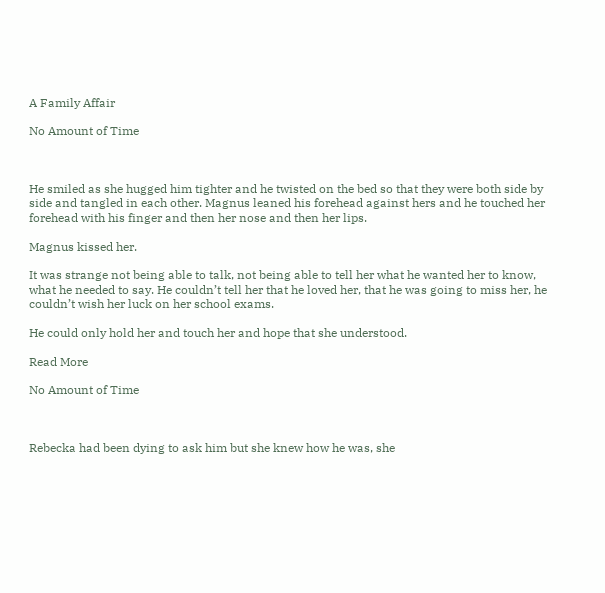A Family Affair

No Amount of Time



He smiled as she hugged him tighter and he twisted on the bed so that they were both side by side and tangled in each other. Magnus leaned his forehead against hers and he touched her forehead with his finger and then her nose and then her lips.

Magnus kissed her.

It was strange not being able to talk, not being able to tell her what he wanted her to know, what he needed to say. He couldn’t tell her that he loved her, that he was going to miss her, he couldn’t wish her luck on her school exams.

He could only hold her and touch her and hope that she understood.

Read More

No Amount of Time



Rebecka had been dying to ask him but she knew how he was, she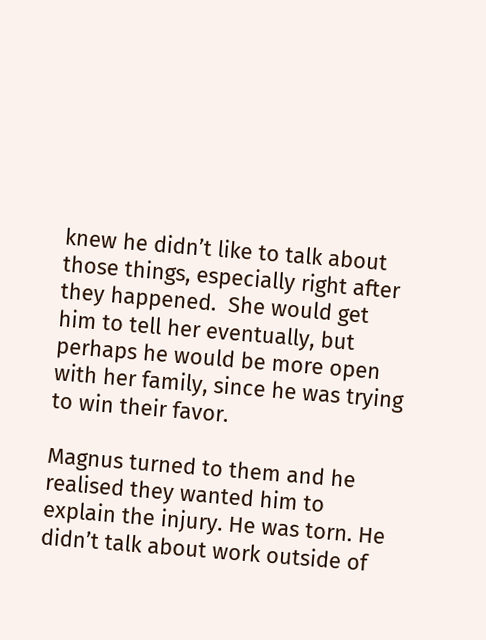knew he didn’t like to talk about those things, especially right after they happened.  She would get him to tell her eventually, but perhaps he would be more open with her family, since he was trying to win their favor.

Magnus turned to them and he realised they wanted him to explain the injury. He was torn. He didn’t talk about work outside of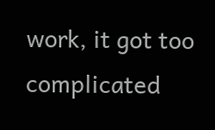work, it got too complicated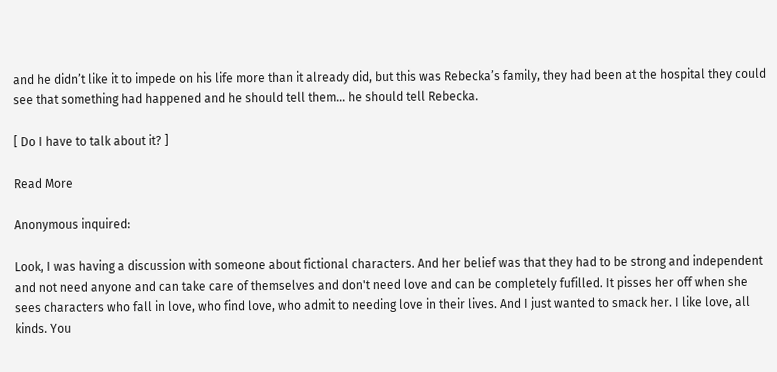and he didn’t like it to impede on his life more than it already did, but this was Rebecka’s family, they had been at the hospital they could see that something had happened and he should tell them… he should tell Rebecka.

[ Do I have to talk about it? ]

Read More

Anonymous inquired:

Look, I was having a discussion with someone about fictional characters. And her belief was that they had to be strong and independent and not need anyone and can take care of themselves and don't need love and can be completely fufilled. It pisses her off when she sees characters who fall in love, who find love, who admit to needing love in their lives. And I just wanted to smack her. I like love, all kinds. You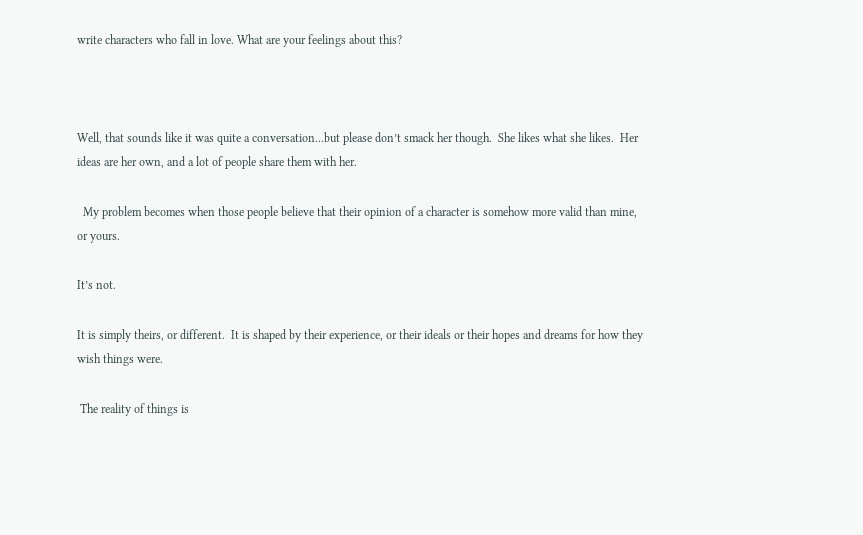write characters who fall in love. What are your feelings about this?



Well, that sounds like it was quite a conversation…but please don’t smack her though.  She likes what she likes.  Her ideas are her own, and a lot of people share them with her.

  My problem becomes when those people believe that their opinion of a character is somehow more valid than mine, or yours.

It’s not.

It is simply theirs, or different.  It is shaped by their experience, or their ideals or their hopes and dreams for how they wish things were.

 The reality of things is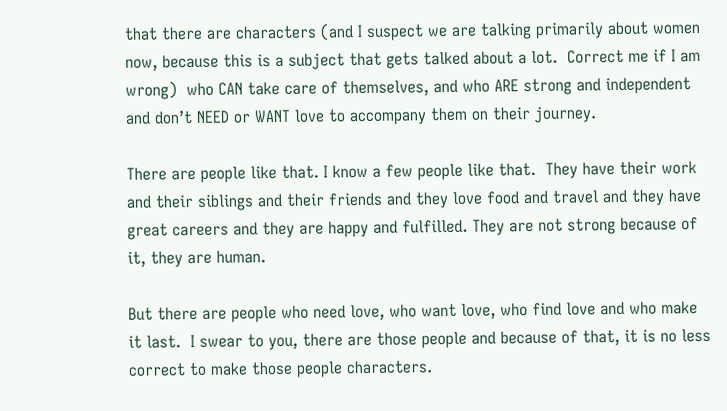that there are characters (and I suspect we are talking primarily about women now, because this is a subject that gets talked about a lot.  Correct me if I am wrong)  who CAN take care of themselves, and who ARE strong and independent and don’t NEED or WANT love to accompany them on their journey.

There are people like that. I know a few people like that.  They have their work and their siblings and their friends and they love food and travel and they have great careers and they are happy and fulfilled. They are not strong because of it, they are human.

But there are people who need love, who want love, who find love and who make it last.  I swear to you, there are those people and because of that, it is no less correct to make those people characters.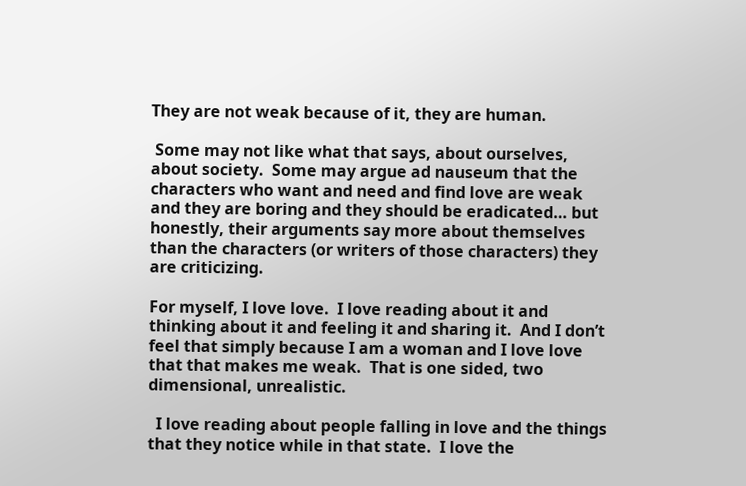They are not weak because of it, they are human.

 Some may not like what that says, about ourselves, about society.  Some may argue ad nauseum that the characters who want and need and find love are weak and they are boring and they should be eradicated… but honestly, their arguments say more about themselves than the characters (or writers of those characters) they are criticizing.

For myself, I love love.  I love reading about it and thinking about it and feeling it and sharing it.  And I don’t feel that simply because I am a woman and I love love that that makes me weak.  That is one sided, two dimensional, unrealistic.

  I love reading about people falling in love and the things that they notice while in that state.  I love the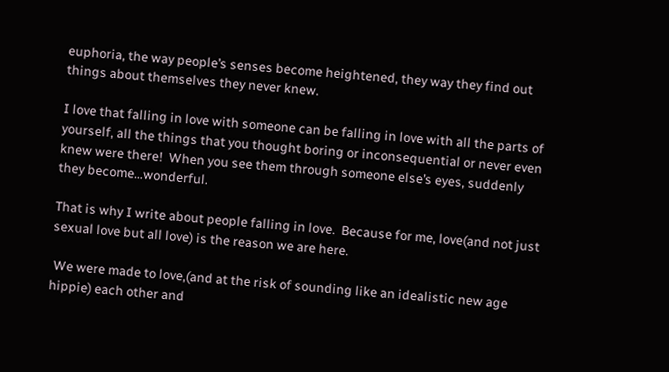euphoria, the way people’s senses become heightened, they way they find out things about themselves they never knew.

I love that falling in love with someone can be falling in love with all the parts of yourself, all the things that you thought boring or inconsequential or never even knew were there!  When you see them through someone else’s eyes, suddenly they become…wonderful.

That is why I write about people falling in love.  Because for me, love(and not just sexual love but all love) is the reason we are here.

 We were made to love,(and at the risk of sounding like an idealistic new age hippie) each other and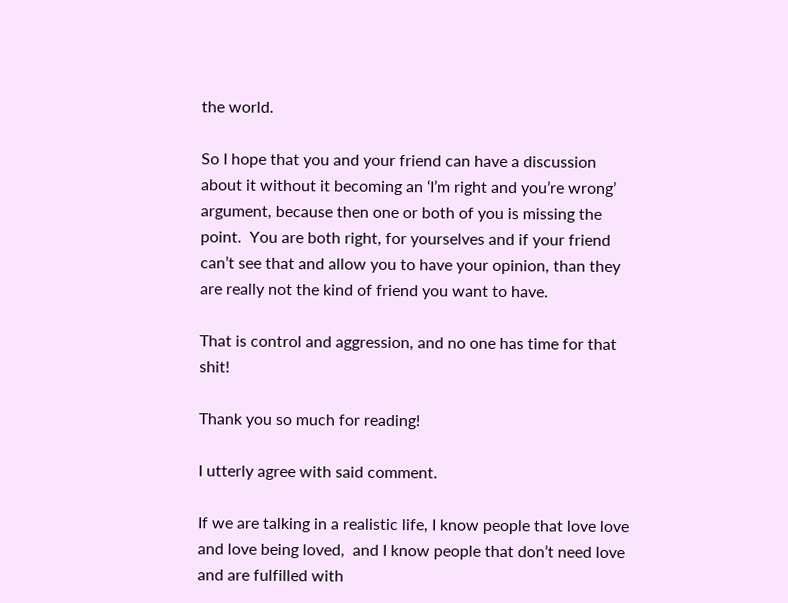the world.

So I hope that you and your friend can have a discussion about it without it becoming an ‘I’m right and you’re wrong’ argument, because then one or both of you is missing the point.  You are both right, for yourselves and if your friend can’t see that and allow you to have your opinion, than they are really not the kind of friend you want to have.

That is control and aggression, and no one has time for that shit!

Thank you so much for reading!

I utterly agree with said comment.

If we are talking in a realistic life, I know people that love love and love being loved,  and I know people that don’t need love and are fulfilled with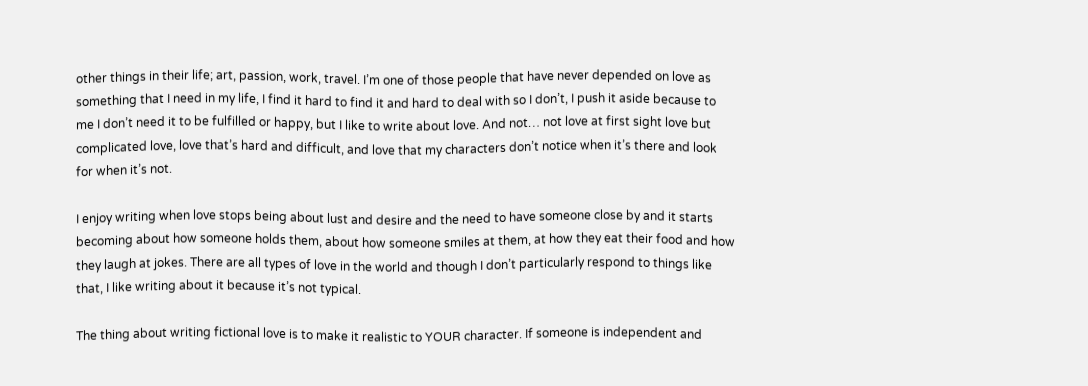other things in their life; art, passion, work, travel. I’m one of those people that have never depended on love as something that I need in my life, I find it hard to find it and hard to deal with so I don’t, I push it aside because to me I don’t need it to be fulfilled or happy, but I like to write about love. And not… not love at first sight love but complicated love, love that’s hard and difficult, and love that my characters don’t notice when it’s there and look for when it’s not.

I enjoy writing when love stops being about lust and desire and the need to have someone close by and it starts becoming about how someone holds them, about how someone smiles at them, at how they eat their food and how they laugh at jokes. There are all types of love in the world and though I don’t particularly respond to things like that, I like writing about it because it’s not typical.

The thing about writing fictional love is to make it realistic to YOUR character. If someone is independent and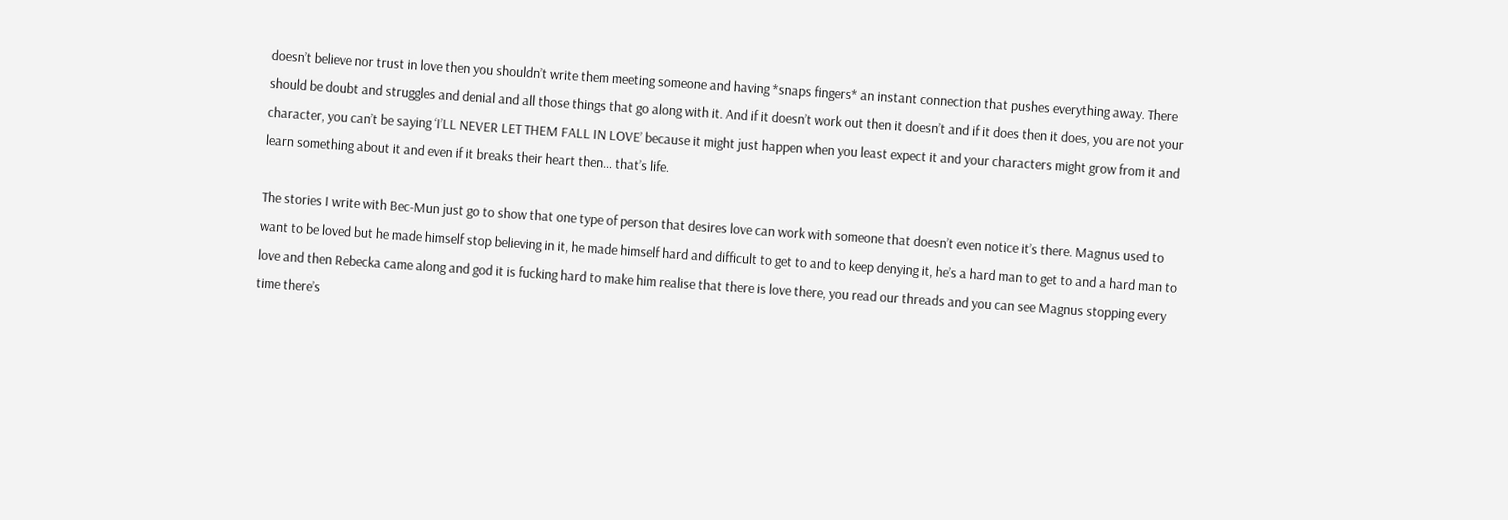doesn’t believe nor trust in love then you shouldn’t write them meeting someone and having *snaps fingers* an instant connection that pushes everything away. There should be doubt and struggles and denial and all those things that go along with it. And if it doesn’t work out then it doesn’t and if it does then it does, you are not your character, you can’t be saying ‘I’LL NEVER LET THEM FALL IN LOVE’ because it might just happen when you least expect it and your characters might grow from it and learn something about it and even if it breaks their heart then… that’s life.

The stories I write with Bec-Mun just go to show that one type of person that desires love can work with someone that doesn’t even notice it’s there. Magnus used to want to be loved but he made himself stop believing in it, he made himself hard and difficult to get to and to keep denying it, he’s a hard man to get to and a hard man to love and then Rebecka came along and god it is fucking hard to make him realise that there is love there, you read our threads and you can see Magnus stopping every time there’s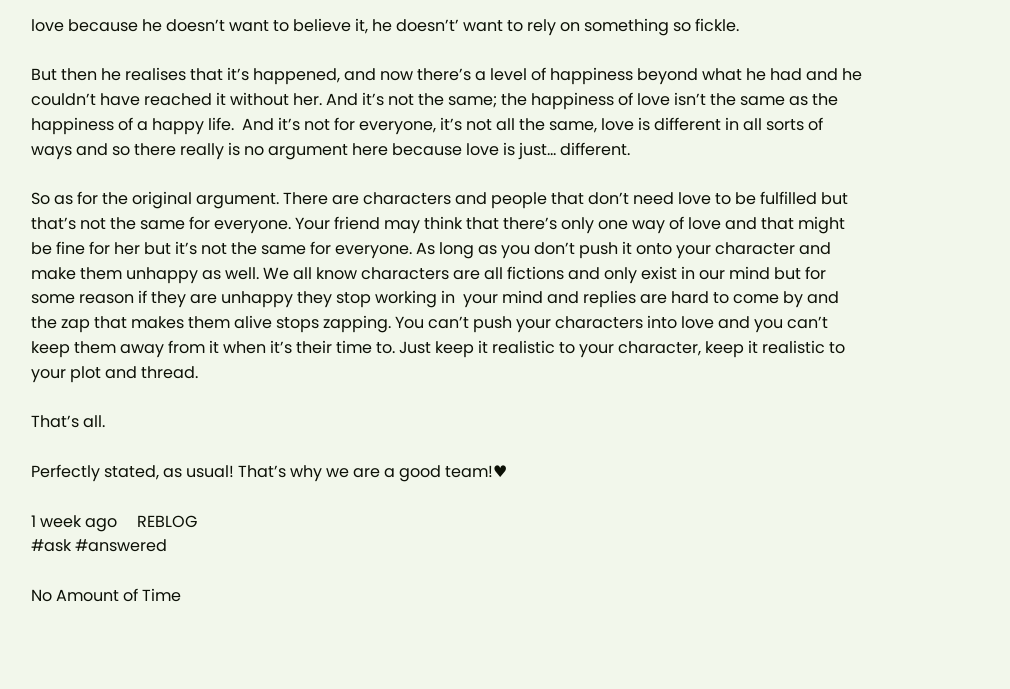love because he doesn’t want to believe it, he doesn’t’ want to rely on something so fickle.

But then he realises that it’s happened, and now there’s a level of happiness beyond what he had and he couldn’t have reached it without her. And it’s not the same; the happiness of love isn’t the same as the happiness of a happy life.  And it’s not for everyone, it’s not all the same, love is different in all sorts of ways and so there really is no argument here because love is just… different.

So as for the original argument. There are characters and people that don’t need love to be fulfilled but that’s not the same for everyone. Your friend may think that there’s only one way of love and that might be fine for her but it’s not the same for everyone. As long as you don’t push it onto your character and make them unhappy as well. We all know characters are all fictions and only exist in our mind but for some reason if they are unhappy they stop working in  your mind and replies are hard to come by and the zap that makes them alive stops zapping. You can’t push your characters into love and you can’t keep them away from it when it’s their time to. Just keep it realistic to your character, keep it realistic to your plot and thread.

That’s all.

Perfectly stated, as usual! That’s why we are a good team!♥

1 week ago     REBLOG
#ask #answered

No Amount of Time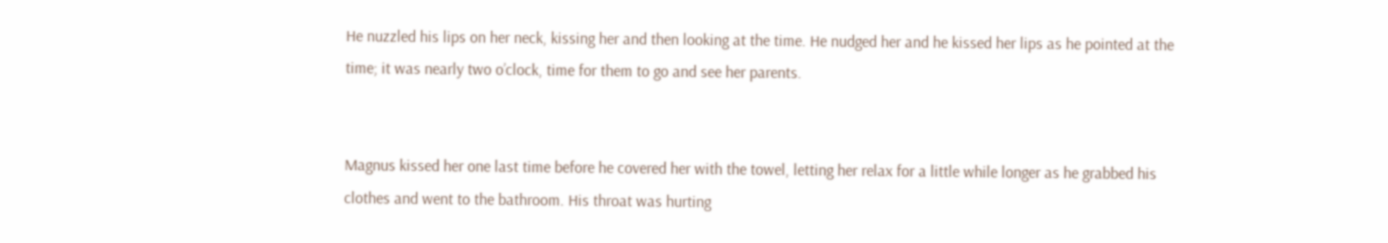He nuzzled his lips on her neck, kissing her and then looking at the time. He nudged her and he kissed her lips as he pointed at the time; it was nearly two o’clock, time for them to go and see her parents.


Magnus kissed her one last time before he covered her with the towel, letting her relax for a little while longer as he grabbed his clothes and went to the bathroom. His throat was hurting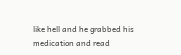like hell and he grabbed his medication and read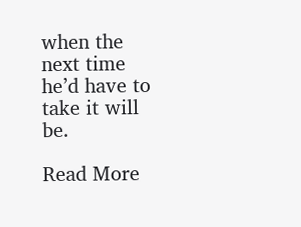when the next time he’d have to take it will be.

Read More